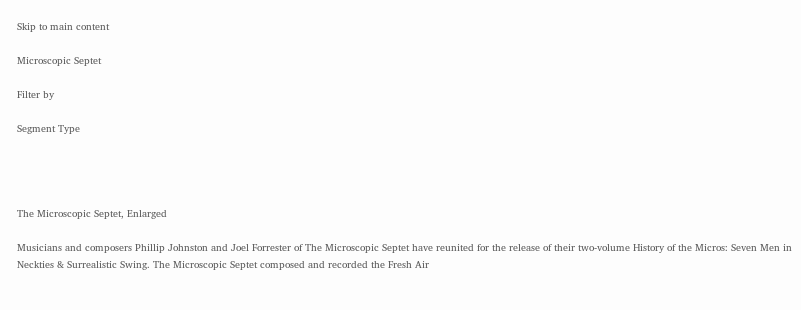Skip to main content

Microscopic Septet

Filter by

Segment Type




The Microscopic Septet, Enlarged

Musicians and composers Phillip Johnston and Joel Forrester of The Microscopic Septet have reunited for the release of their two-volume History of the Micros: Seven Men in Neckties & Surrealistic Swing. The Microscopic Septet composed and recorded the Fresh Air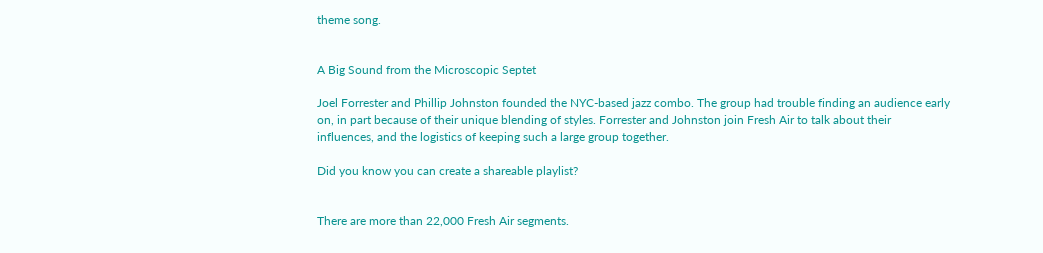theme song.


A Big Sound from the Microscopic Septet

Joel Forrester and Phillip Johnston founded the NYC-based jazz combo. The group had trouble finding an audience early on, in part because of their unique blending of styles. Forrester and Johnston join Fresh Air to talk about their influences, and the logistics of keeping such a large group together.

Did you know you can create a shareable playlist?


There are more than 22,000 Fresh Air segments.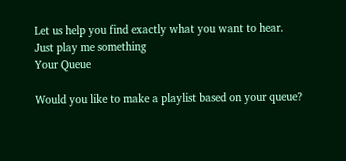Let us help you find exactly what you want to hear.
Just play me something
Your Queue

Would you like to make a playlist based on your queue?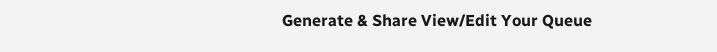Generate & Share View/Edit Your Queue